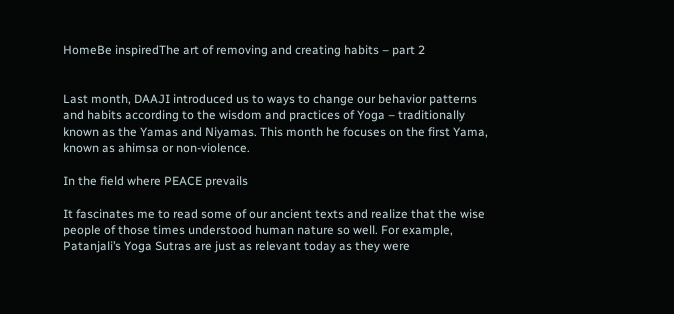HomeBe inspiredThe art of removing and creating habits – part 2


Last month, DAAJI introduced us to ways to change our behavior patterns and habits according to the wisdom and practices of Yoga – traditionally known as the Yamas and Niyamas. This month he focuses on the first Yama, known as ahimsa or non-violence.

In the field where PEACE prevails

It fascinates me to read some of our ancient texts and realize that the wise people of those times understood human nature so well. For example, Patanjali’s Yoga Sutras are just as relevant today as they were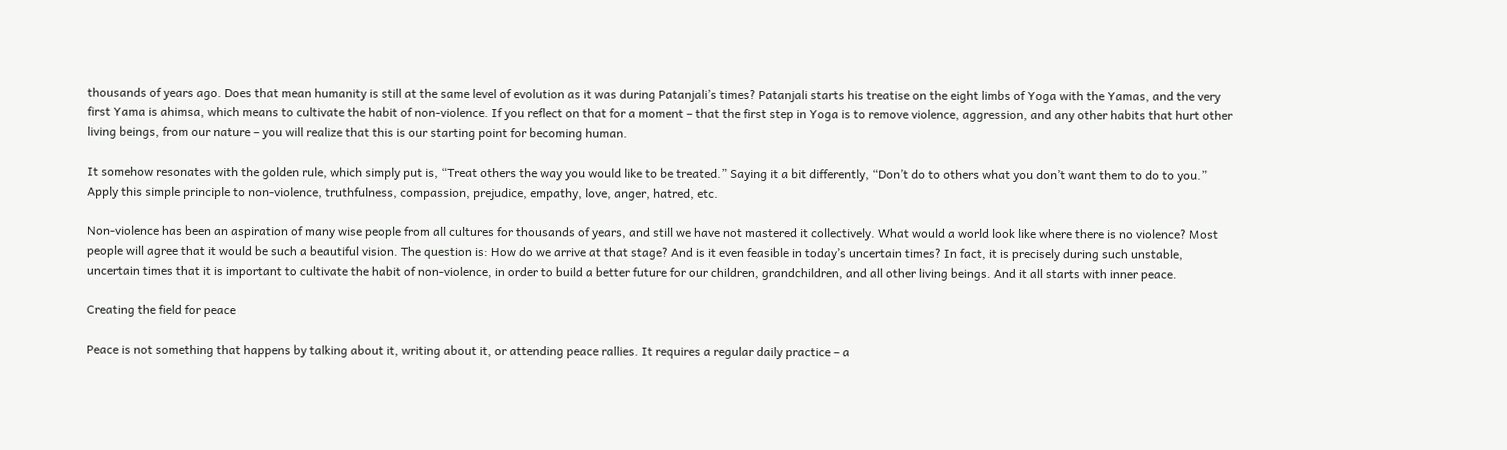thousands of years ago. Does that mean humanity is still at the same level of evolution as it was during Patanjali’s times? Patanjali starts his treatise on the eight limbs of Yoga with the Yamas, and the very first Yama is ahimsa, which means to cultivate the habit of non-violence. If you reflect on that for a moment – that the first step in Yoga is to remove violence, aggression, and any other habits that hurt other living beings, from our nature – you will realize that this is our starting point for becoming human.

It somehow resonates with the golden rule, which simply put is, “Treat others the way you would like to be treated.” Saying it a bit differently, “Don’t do to others what you don’t want them to do to you.” Apply this simple principle to non-violence, truthfulness, compassion, prejudice, empathy, love, anger, hatred, etc.

Non-violence has been an aspiration of many wise people from all cultures for thousands of years, and still we have not mastered it collectively. What would a world look like where there is no violence? Most people will agree that it would be such a beautiful vision. The question is: How do we arrive at that stage? And is it even feasible in today’s uncertain times? In fact, it is precisely during such unstable, uncertain times that it is important to cultivate the habit of non-violence, in order to build a better future for our children, grandchildren, and all other living beings. And it all starts with inner peace.

Creating the field for peace

Peace is not something that happens by talking about it, writing about it, or attending peace rallies. It requires a regular daily practice – a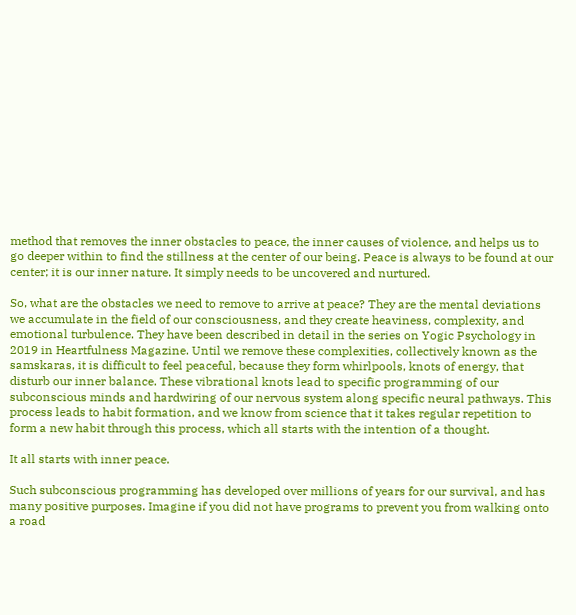method that removes the inner obstacles to peace, the inner causes of violence, and helps us to go deeper within to find the stillness at the center of our being. Peace is always to be found at our center; it is our inner nature. It simply needs to be uncovered and nurtured.

So, what are the obstacles we need to remove to arrive at peace? They are the mental deviations we accumulate in the field of our consciousness, and they create heaviness, complexity, and emotional turbulence. They have been described in detail in the series on Yogic Psychology in 2019 in Heartfulness Magazine. Until we remove these complexities, collectively known as the samskaras, it is difficult to feel peaceful, because they form whirlpools, knots of energy, that disturb our inner balance. These vibrational knots lead to specific programming of our subconscious minds and hardwiring of our nervous system along specific neural pathways. This process leads to habit formation, and we know from science that it takes regular repetition to form a new habit through this process, which all starts with the intention of a thought.

It all starts with inner peace.

Such subconscious programming has developed over millions of years for our survival, and has many positive purposes. Imagine if you did not have programs to prevent you from walking onto a road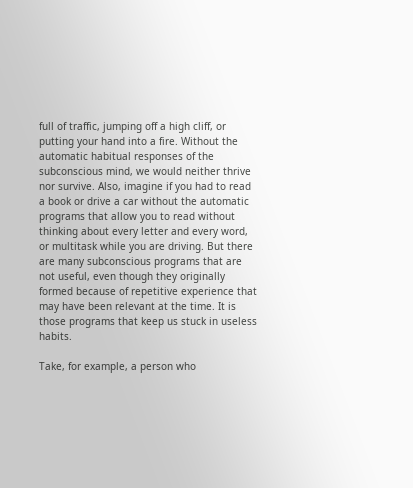full of traffic, jumping off a high cliff, or putting your hand into a fire. Without the automatic habitual responses of the subconscious mind, we would neither thrive nor survive. Also, imagine if you had to read a book or drive a car without the automatic programs that allow you to read without thinking about every letter and every word, or multitask while you are driving. But there are many subconscious programs that are not useful, even though they originally formed because of repetitive experience that may have been relevant at the time. It is those programs that keep us stuck in useless habits.

Take, for example, a person who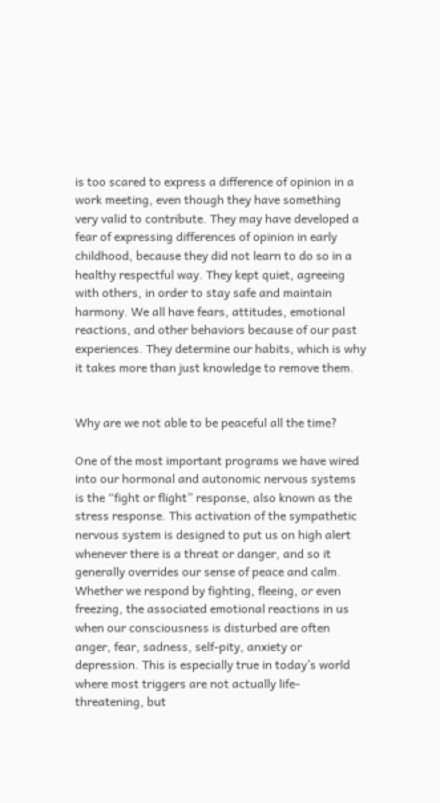is too scared to express a difference of opinion in a work meeting, even though they have something very valid to contribute. They may have developed a fear of expressing differences of opinion in early childhood, because they did not learn to do so in a healthy respectful way. They kept quiet, agreeing with others, in order to stay safe and maintain harmony. We all have fears, attitudes, emotional reactions, and other behaviors because of our past experiences. They determine our habits, which is why it takes more than just knowledge to remove them.


Why are we not able to be peaceful all the time?

One of the most important programs we have wired into our hormonal and autonomic nervous systems is the “fight or flight” response, also known as the stress response. This activation of the sympathetic nervous system is designed to put us on high alert whenever there is a threat or danger, and so it generally overrides our sense of peace and calm. Whether we respond by fighting, fleeing, or even freezing, the associated emotional reactions in us when our consciousness is disturbed are often anger, fear, sadness, self-pity, anxiety or depression. This is especially true in today’s world where most triggers are not actually life-threatening, but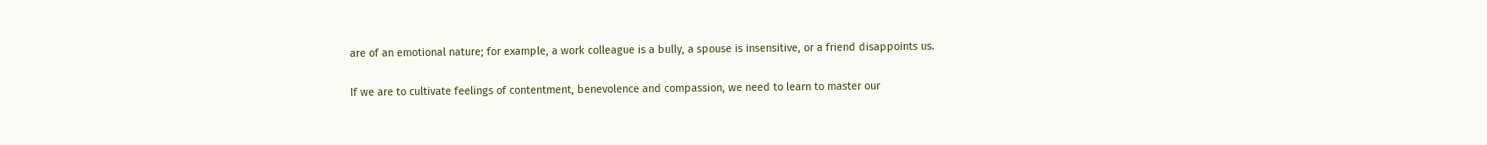are of an emotional nature; for example, a work colleague is a bully, a spouse is insensitive, or a friend disappoints us.

If we are to cultivate feelings of contentment, benevolence and compassion, we need to learn to master our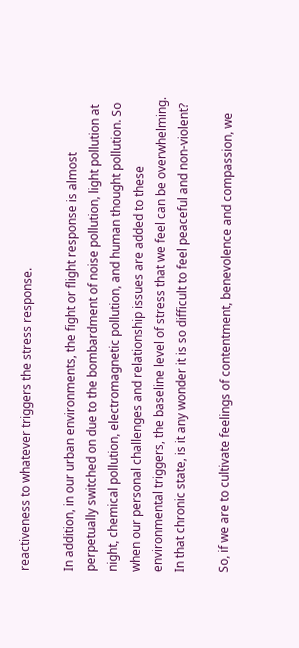reactiveness to whatever triggers the stress response.

In addition, in our urban environments, the fight or flight response is almost perpetually switched on due to the bombardment of noise pollution, light pollution at night, chemical pollution, electromagnetic pollution, and human thought pollution. So when our personal challenges and relationship issues are added to these environmental triggers, the baseline level of stress that we feel can be overwhelming. In that chronic state, is it any wonder it is so difficult to feel peaceful and non-violent?

So, if we are to cultivate feelings of contentment, benevolence and compassion, we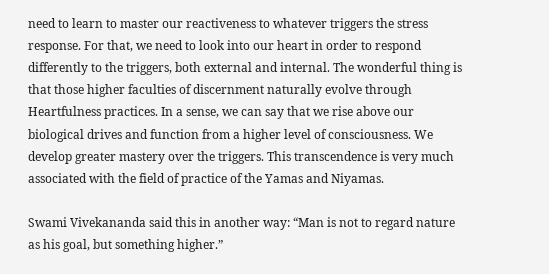need to learn to master our reactiveness to whatever triggers the stress response. For that, we need to look into our heart in order to respond differently to the triggers, both external and internal. The wonderful thing is that those higher faculties of discernment naturally evolve through Heartfulness practices. In a sense, we can say that we rise above our biological drives and function from a higher level of consciousness. We develop greater mastery over the triggers. This transcendence is very much associated with the field of practice of the Yamas and Niyamas.

Swami Vivekananda said this in another way: “Man is not to regard nature as his goal, but something higher.”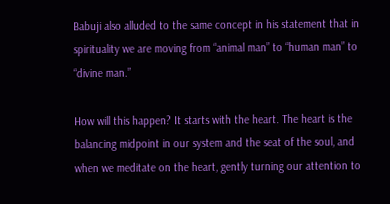Babuji also alluded to the same concept in his statement that in spirituality we are moving from “animal man” to “human man” to “divine man.”

How will this happen? It starts with the heart. The heart is the balancing midpoint in our system and the seat of the soul, and when we meditate on the heart, gently turning our attention to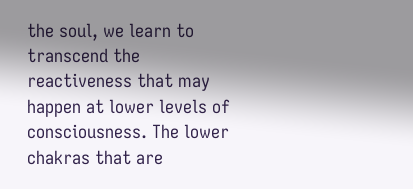the soul, we learn to transcend the reactiveness that may happen at lower levels of consciousness. The lower chakras that are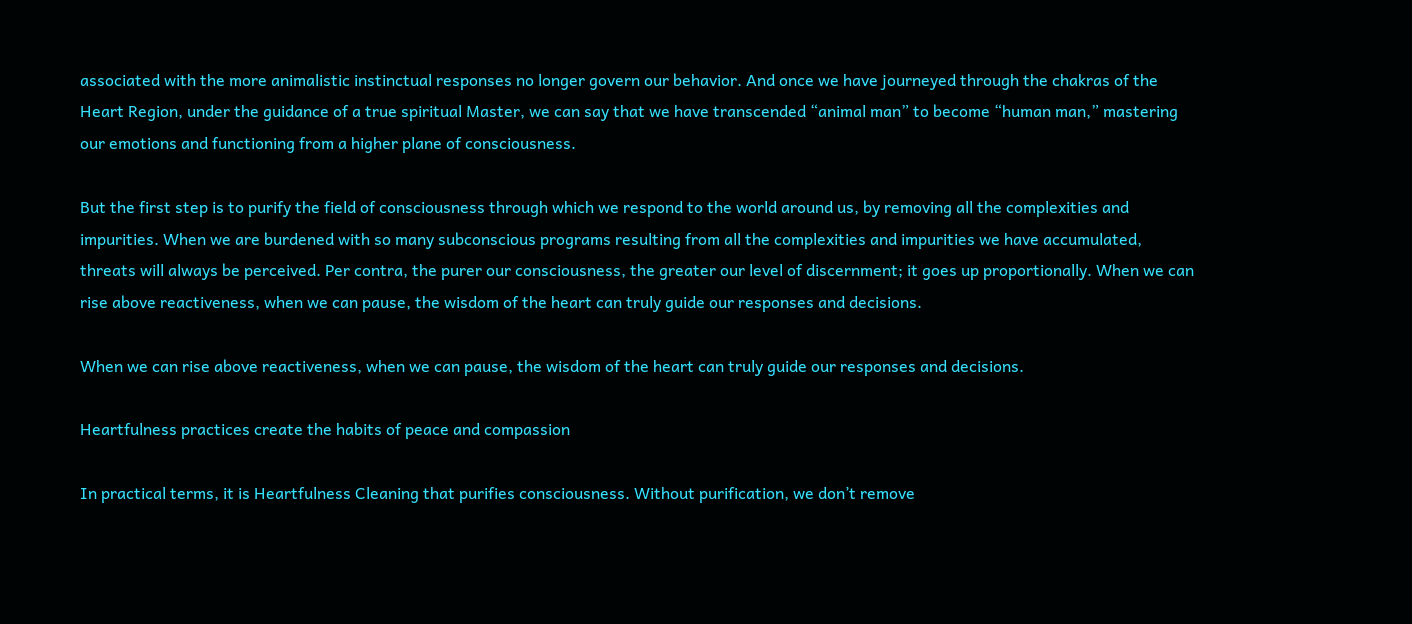associated with the more animalistic instinctual responses no longer govern our behavior. And once we have journeyed through the chakras of the Heart Region, under the guidance of a true spiritual Master, we can say that we have transcended “animal man” to become “human man,” mastering our emotions and functioning from a higher plane of consciousness.

But the first step is to purify the field of consciousness through which we respond to the world around us, by removing all the complexities and impurities. When we are burdened with so many subconscious programs resulting from all the complexities and impurities we have accumulated, threats will always be perceived. Per contra, the purer our consciousness, the greater our level of discernment; it goes up proportionally. When we can rise above reactiveness, when we can pause, the wisdom of the heart can truly guide our responses and decisions.

When we can rise above reactiveness, when we can pause, the wisdom of the heart can truly guide our responses and decisions.

Heartfulness practices create the habits of peace and compassion

In practical terms, it is Heartfulness Cleaning that purifies consciousness. Without purification, we don’t remove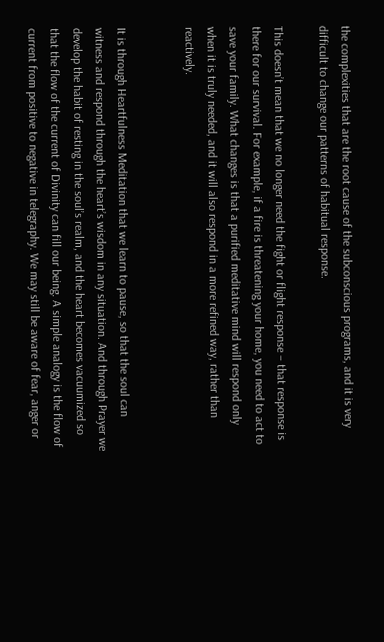the complexities that are the root cause of the subconscious programs, and it is very difficult to change our patterns of habitual response.

This doesn’t mean that we no longer need the fight or flight response – that response is there for our survival. For example, if a fire is threatening your home, you need to act to save your family. What changes is that a purified meditative mind will respond only when it is truly needed, and it will also respond in a more refined way, rather than reactively.


It is through Heartfulness Meditation that we learn to pause, so that the soul can witness and respond through the heart’s wisdom in any situation. And through Prayer we develop the habit of resting in the soul’s realm, and the heart becomes vacuumized so that the flow of the current of Divinity can fill our being. A simple analogy is the flow of current from positive to negative in telegraphy. We may still be aware of fear, anger or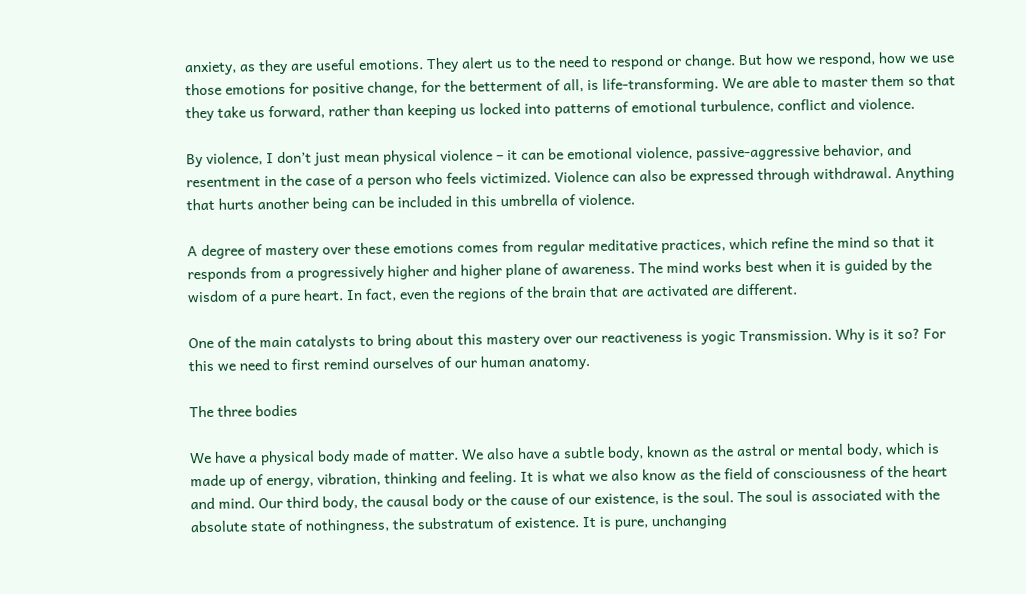anxiety, as they are useful emotions. They alert us to the need to respond or change. But how we respond, how we use those emotions for positive change, for the betterment of all, is life-transforming. We are able to master them so that they take us forward, rather than keeping us locked into patterns of emotional turbulence, conflict and violence.

By violence, I don’t just mean physical violence – it can be emotional violence, passive-aggressive behavior, and resentment in the case of a person who feels victimized. Violence can also be expressed through withdrawal. Anything that hurts another being can be included in this umbrella of violence.

A degree of mastery over these emotions comes from regular meditative practices, which refine the mind so that it responds from a progressively higher and higher plane of awareness. The mind works best when it is guided by the wisdom of a pure heart. In fact, even the regions of the brain that are activated are different.

One of the main catalysts to bring about this mastery over our reactiveness is yogic Transmission. Why is it so? For this we need to first remind ourselves of our human anatomy.

The three bodies

We have a physical body made of matter. We also have a subtle body, known as the astral or mental body, which is made up of energy, vibration, thinking and feeling. It is what we also know as the field of consciousness of the heart and mind. Our third body, the causal body or the cause of our existence, is the soul. The soul is associated with the absolute state of nothingness, the substratum of existence. It is pure, unchanging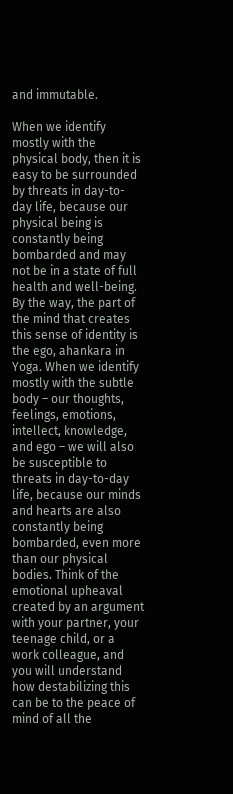and immutable.

When we identify mostly with the physical body, then it is easy to be surrounded by threats in day-to-day life, because our physical being is constantly being bombarded and may not be in a state of full health and well-being. By the way, the part of the mind that creates this sense of identity is the ego, ahankara in Yoga. When we identify mostly with the subtle body – our thoughts, feelings, emotions, intellect, knowledge, and ego – we will also be susceptible to threats in day-to-day life, because our minds and hearts are also constantly being bombarded, even more than our physical bodies. Think of the emotional upheaval created by an argument with your partner, your teenage child, or a work colleague, and you will understand how destabilizing this can be to the peace of mind of all the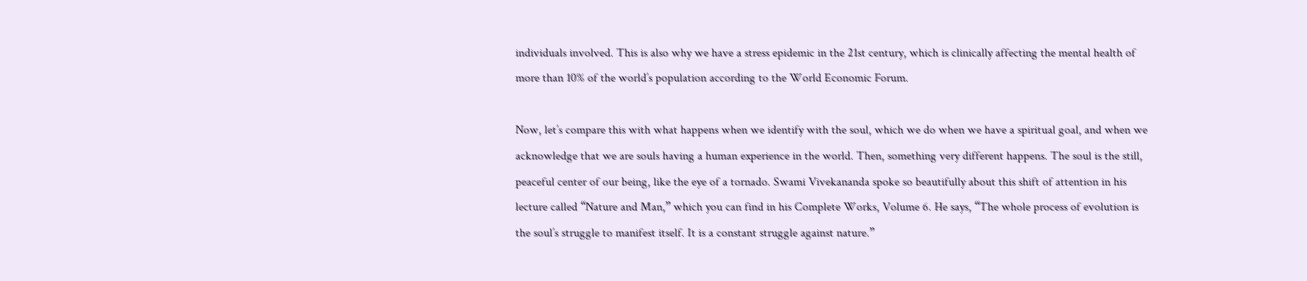individuals involved. This is also why we have a stress epidemic in the 21st century, which is clinically affecting the mental health of more than 10% of the world’s population according to the World Economic Forum.

Now, let’s compare this with what happens when we identify with the soul, which we do when we have a spiritual goal, and when we acknowledge that we are souls having a human experience in the world. Then, something very different happens. The soul is the still, peaceful center of our being, like the eye of a tornado. Swami Vivekananda spoke so beautifully about this shift of attention in his lecture called “Nature and Man,” which you can find in his Complete Works, Volume 6. He says, “The whole process of evolution is the soul’s struggle to manifest itself. It is a constant struggle against nature.”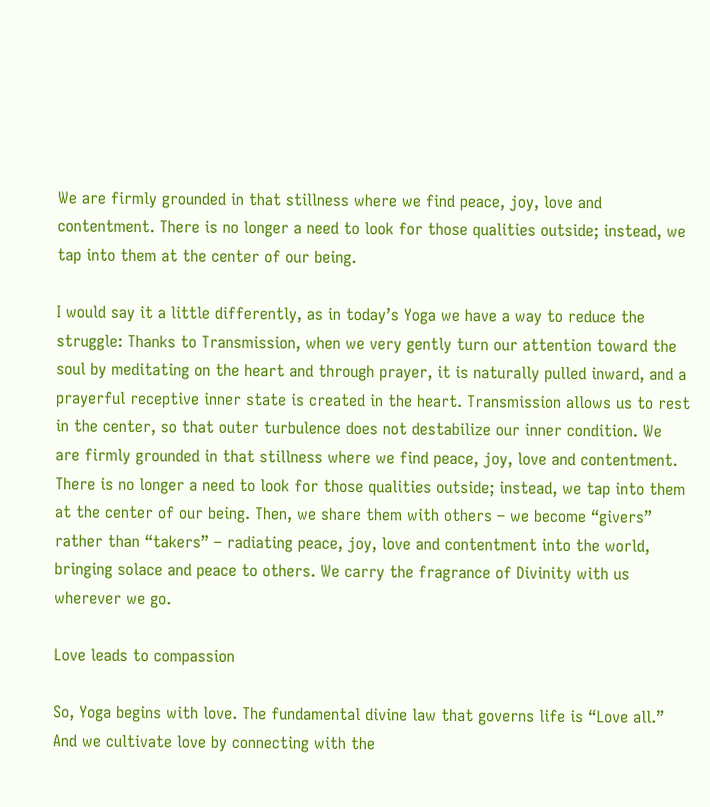We are firmly grounded in that stillness where we find peace, joy, love and contentment. There is no longer a need to look for those qualities outside; instead, we tap into them at the center of our being.

I would say it a little differently, as in today’s Yoga we have a way to reduce the struggle: Thanks to Transmission, when we very gently turn our attention toward the soul by meditating on the heart and through prayer, it is naturally pulled inward, and a prayerful receptive inner state is created in the heart. Transmission allows us to rest in the center, so that outer turbulence does not destabilize our inner condition. We are firmly grounded in that stillness where we find peace, joy, love and contentment. There is no longer a need to look for those qualities outside; instead, we tap into them at the center of our being. Then, we share them with others – we become “givers” rather than “takers” – radiating peace, joy, love and contentment into the world, bringing solace and peace to others. We carry the fragrance of Divinity with us wherever we go.

Love leads to compassion

So, Yoga begins with love. The fundamental divine law that governs life is “Love all.” And we cultivate love by connecting with the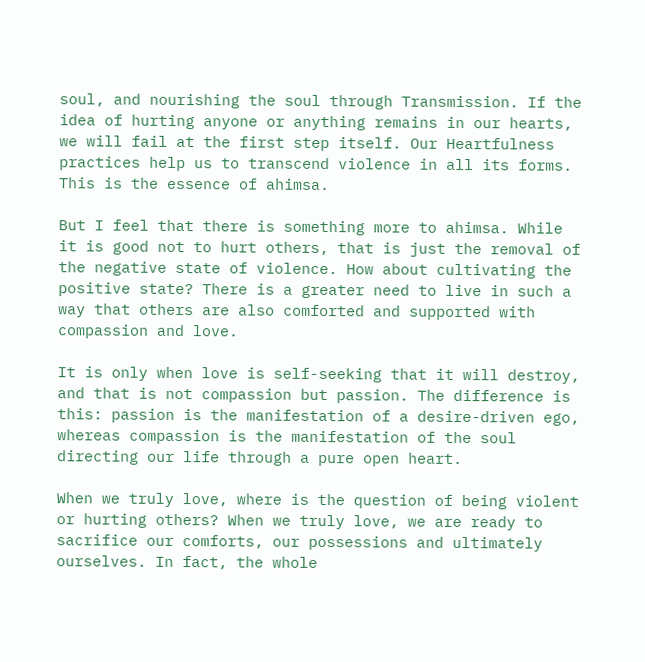soul, and nourishing the soul through Transmission. If the idea of hurting anyone or anything remains in our hearts, we will fail at the first step itself. Our Heartfulness practices help us to transcend violence in all its forms. This is the essence of ahimsa.

But I feel that there is something more to ahimsa. While it is good not to hurt others, that is just the removal of the negative state of violence. How about cultivating the positive state? There is a greater need to live in such a way that others are also comforted and supported with compassion and love.

It is only when love is self-seeking that it will destroy, and that is not compassion but passion. The difference is this: passion is the manifestation of a desire-driven ego, whereas compassion is the manifestation of the soul directing our life through a pure open heart.

When we truly love, where is the question of being violent or hurting others? When we truly love, we are ready to sacrifice our comforts, our possessions and ultimately ourselves. In fact, the whole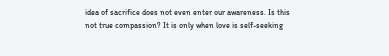idea of sacrifice does not even enter our awareness. Is this not true compassion? It is only when love is self-seeking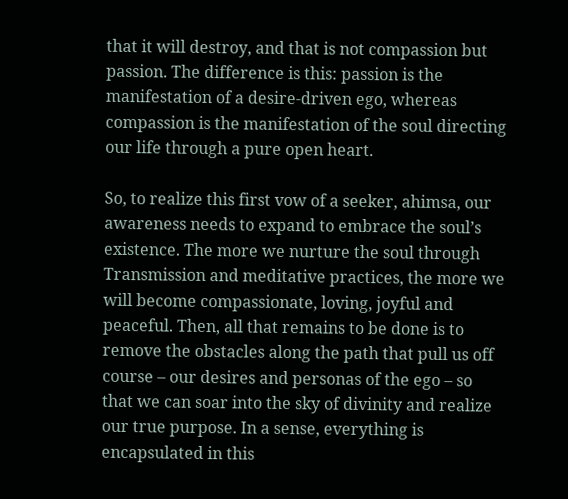that it will destroy, and that is not compassion but passion. The difference is this: passion is the manifestation of a desire-driven ego, whereas compassion is the manifestation of the soul directing our life through a pure open heart.

So, to realize this first vow of a seeker, ahimsa, our awareness needs to expand to embrace the soul’s existence. The more we nurture the soul through Transmission and meditative practices, the more we will become compassionate, loving, joyful and peaceful. Then, all that remains to be done is to remove the obstacles along the path that pull us off course – our desires and personas of the ego – so that we can soar into the sky of divinity and realize our true purpose. In a sense, everything is encapsulated in this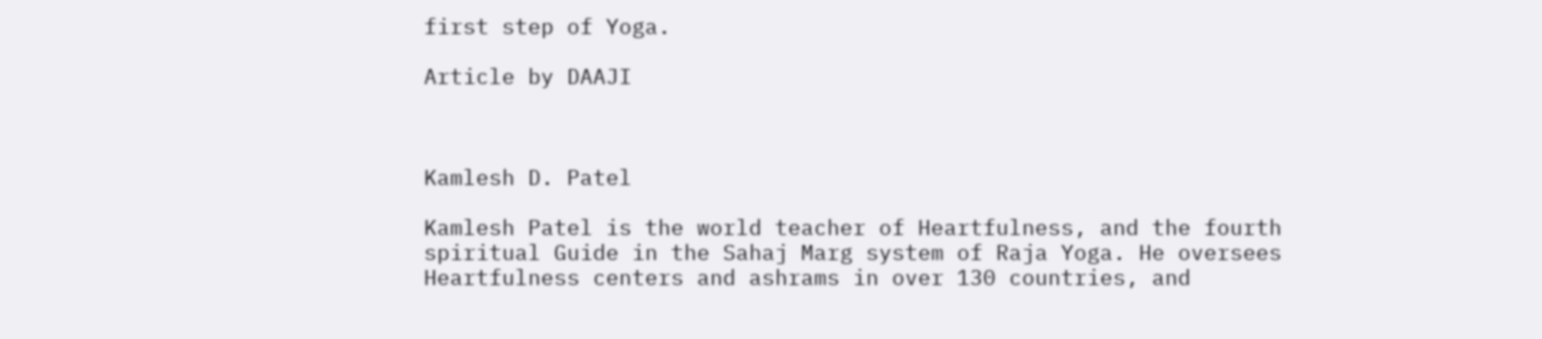first step of Yoga.

Article by DAAJI



Kamlesh D. Patel

Kamlesh Patel is the world teacher of Heartfulness, and the fourth spiritual Guide in the Sahaj Marg system of Raja Yoga. He oversees Heartfulness centers and ashrams in over 130 countries, and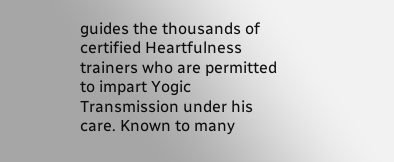guides the thousands of certified Heartfulness trainers who are permitted to impart Yogic Transmission under his care. Known to many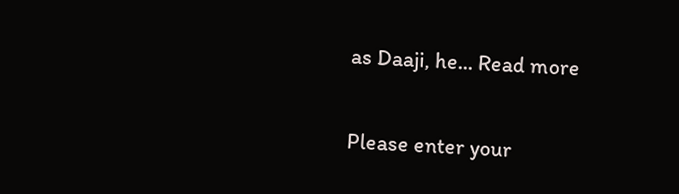as Daaji, he... Read more


Please enter your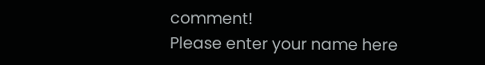comment!
Please enter your name here